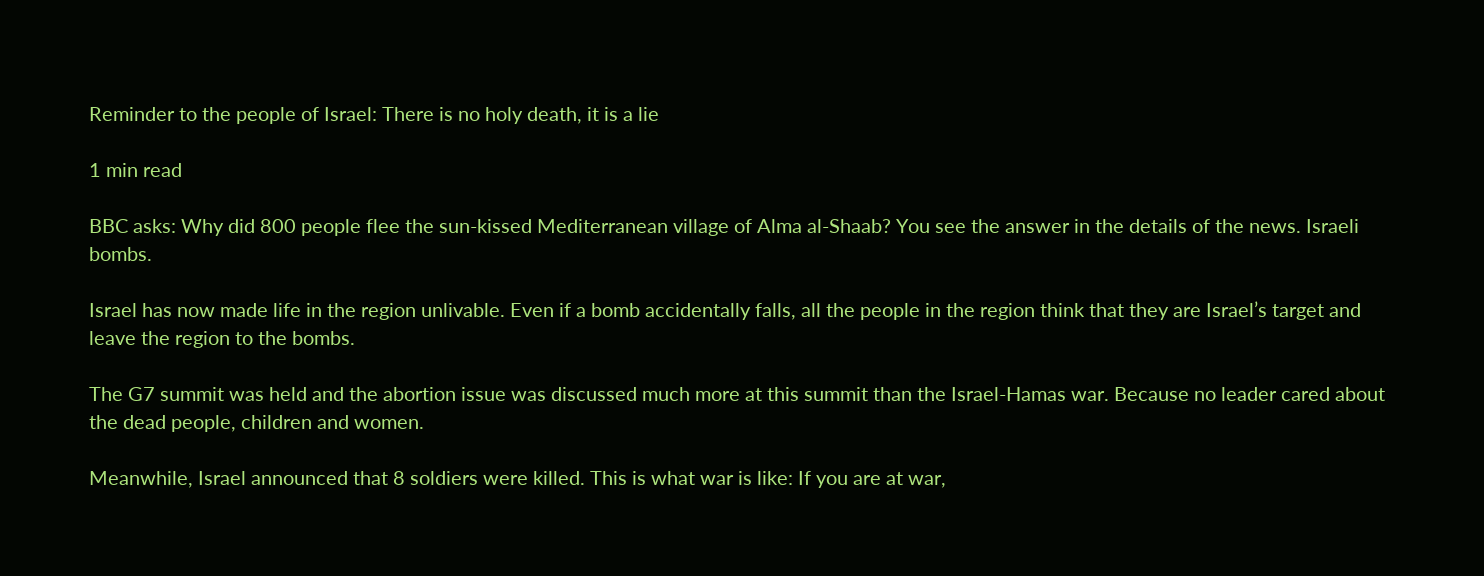Reminder to the people of Israel: There is no holy death, it is a lie

1 min read

BBC asks: Why did 800 people flee the sun-kissed Mediterranean village of Alma al-Shaab? You see the answer in the details of the news. Israeli bombs.

Israel has now made life in the region unlivable. Even if a bomb accidentally falls, all the people in the region think that they are Israel’s target and leave the region to the bombs.

The G7 summit was held and the abortion issue was discussed much more at this summit than the Israel-Hamas war. Because no leader cared about the dead people, children and women.

Meanwhile, Israel announced that 8 soldiers were killed. This is what war is like: If you are at war,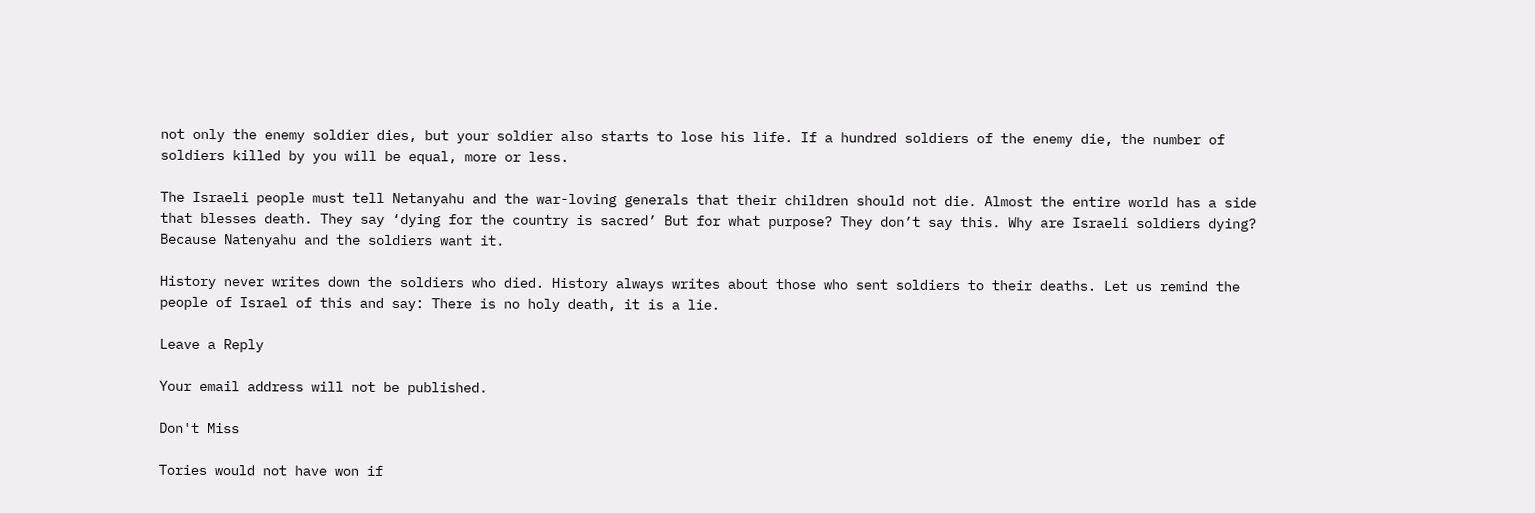not only the enemy soldier dies, but your soldier also starts to lose his life. If a hundred soldiers of the enemy die, the number of soldiers killed by you will be equal, more or less.

The Israeli people must tell Netanyahu and the war-loving generals that their children should not die. Almost the entire world has a side that blesses death. They say ‘dying for the country is sacred’ But for what purpose? They don’t say this. Why are Israeli soldiers dying? Because Natenyahu and the soldiers want it.

History never writes down the soldiers who died. History always writes about those who sent soldiers to their deaths. Let us remind the people of Israel of this and say: There is no holy death, it is a lie.

Leave a Reply

Your email address will not be published.

Don't Miss

Tories would not have won if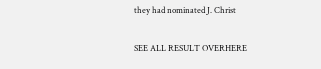they had nominated J. Christ

SEE ALL RESULT OVERHERE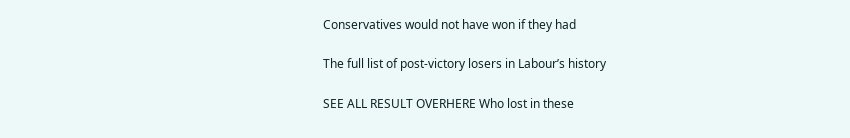Conservatives would not have won if they had

The full list of post-victory losers in Labour’s history

SEE ALL RESULT OVERHERE Who lost in these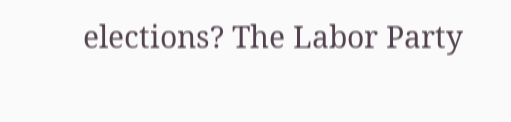elections? The Labor Party